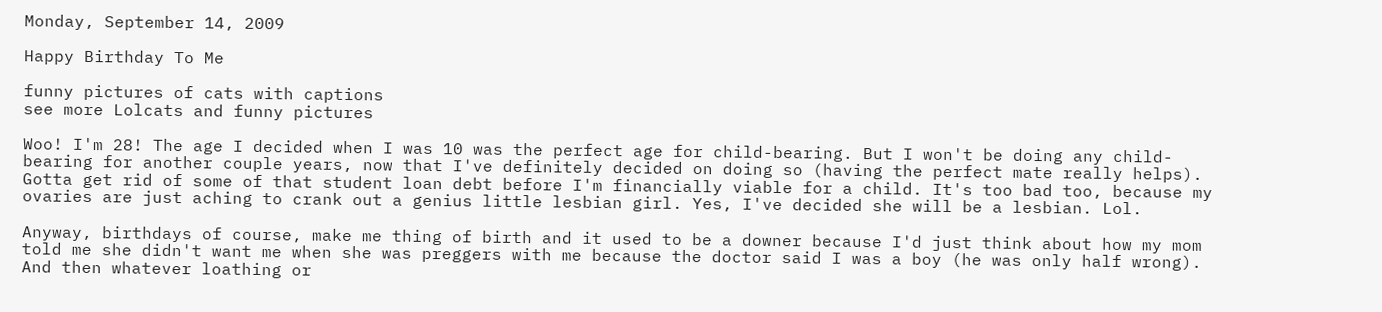Monday, September 14, 2009

Happy Birthday To Me

funny pictures of cats with captions
see more Lolcats and funny pictures

Woo! I'm 28! The age I decided when I was 10 was the perfect age for child-bearing. But I won't be doing any child-bearing for another couple years, now that I've definitely decided on doing so (having the perfect mate really helps). Gotta get rid of some of that student loan debt before I'm financially viable for a child. It's too bad too, because my ovaries are just aching to crank out a genius little lesbian girl. Yes, I've decided she will be a lesbian. Lol.

Anyway, birthdays of course, make me thing of birth and it used to be a downer because I'd just think about how my mom told me she didn't want me when she was preggers with me because the doctor said I was a boy (he was only half wrong). And then whatever loathing or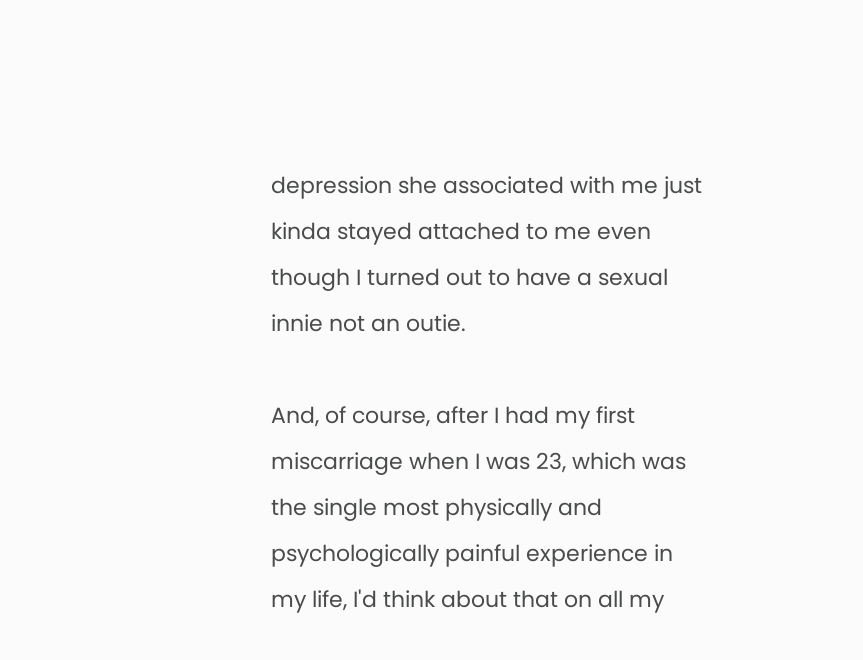depression she associated with me just kinda stayed attached to me even though I turned out to have a sexual innie not an outie.

And, of course, after I had my first miscarriage when I was 23, which was the single most physically and psychologically painful experience in my life, I'd think about that on all my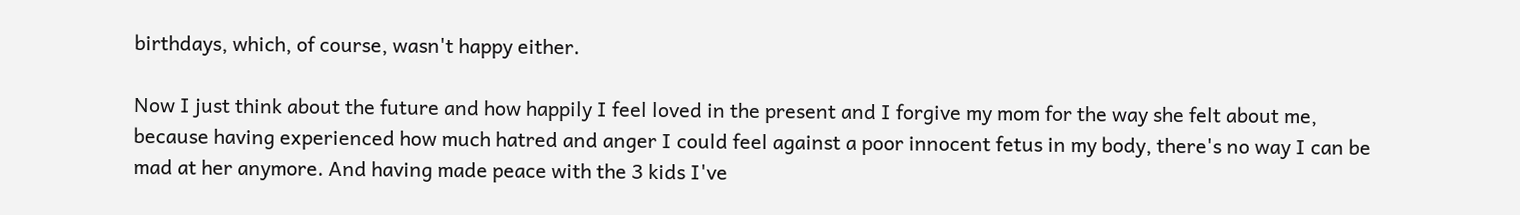birthdays, which, of course, wasn't happy either.

Now I just think about the future and how happily I feel loved in the present and I forgive my mom for the way she felt about me, because having experienced how much hatred and anger I could feel against a poor innocent fetus in my body, there's no way I can be mad at her anymore. And having made peace with the 3 kids I've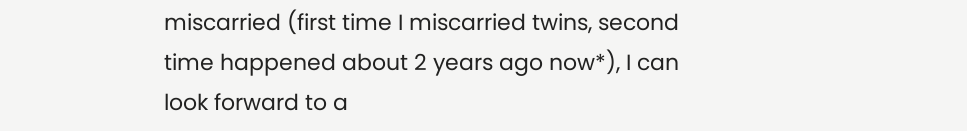miscarried (first time I miscarried twins, second time happened about 2 years ago now*), I can look forward to a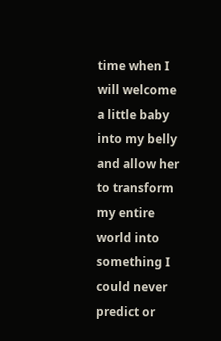time when I will welcome a little baby into my belly and allow her to transform my entire world into something I could never predict or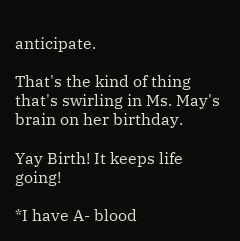anticipate.

That's the kind of thing that's swirling in Ms. May's brain on her birthday.

Yay Birth! It keeps life going!

*I have A- blood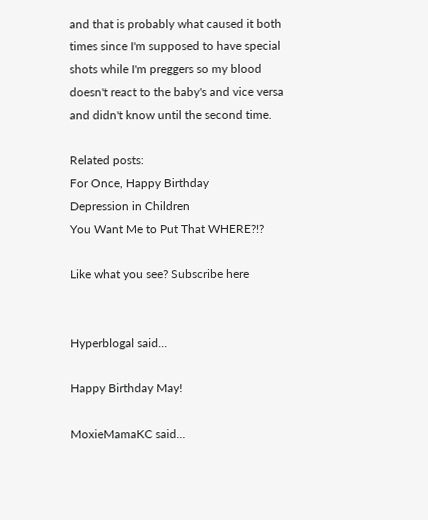and that is probably what caused it both times since I'm supposed to have special shots while I'm preggers so my blood doesn't react to the baby's and vice versa and didn't know until the second time.

Related posts:
For Once, Happy Birthday
Depression in Children
You Want Me to Put That WHERE?!?

Like what you see? Subscribe here


Hyperblogal said...

Happy Birthday May!

MoxieMamaKC said...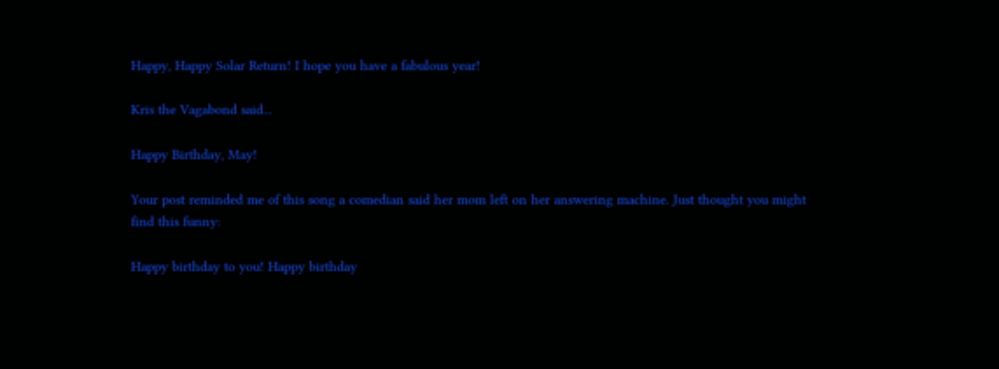Happy, Happy Solar Return! I hope you have a fabulous year!

Kris the Vagabond said...

Happy Birthday, May!

Your post reminded me of this song a comedian said her mom left on her answering machine. Just thought you might find this funny:

Happy birthday to you! Happy birthday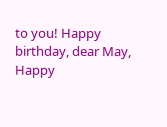to you! Happy birthday, dear May, Happy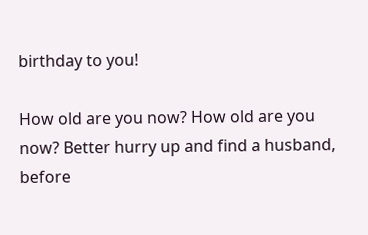birthday to you!

How old are you now? How old are you now? Better hurry up and find a husband, before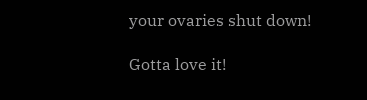your ovaries shut down!

Gotta love it!